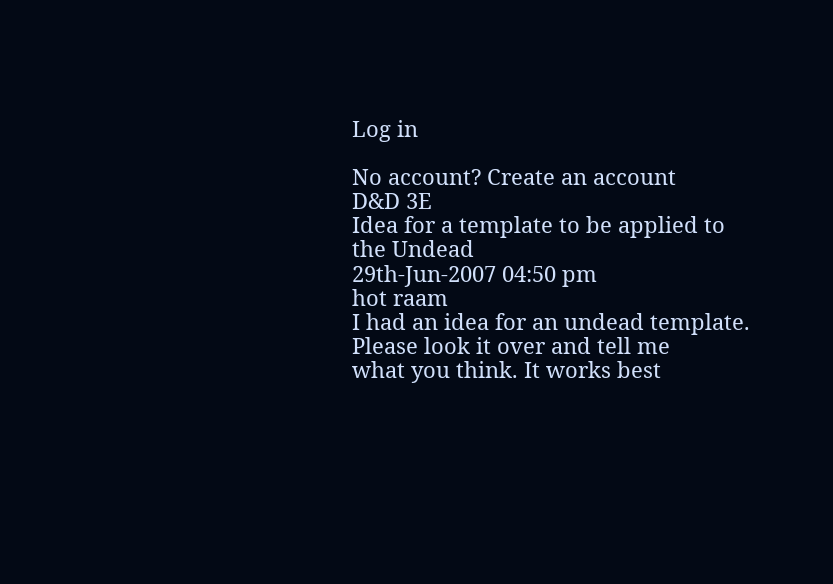Log in

No account? Create an account
D&D 3E
Idea for a template to be applied to the Undead
29th-Jun-2007 04:50 pm
hot raam
I had an idea for an undead template. Please look it over and tell me
what you think. It works best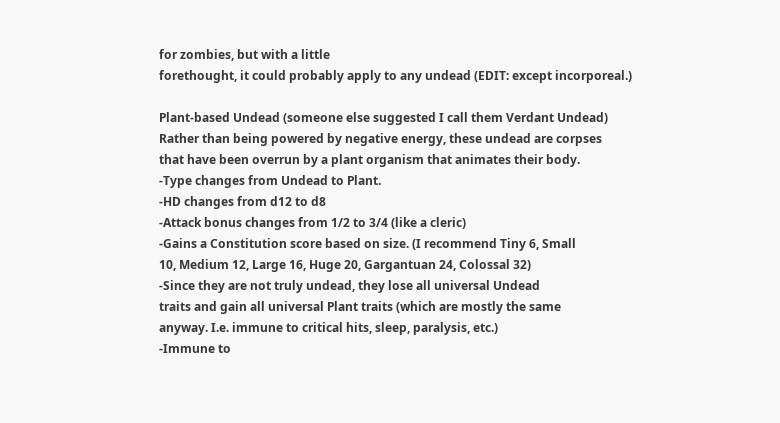for zombies, but with a little
forethought, it could probably apply to any undead (EDIT: except incorporeal.)

Plant-based Undead (someone else suggested I call them Verdant Undead)
Rather than being powered by negative energy, these undead are corpses
that have been overrun by a plant organism that animates their body.
-Type changes from Undead to Plant.
-HD changes from d12 to d8
-Attack bonus changes from 1/2 to 3/4 (like a cleric)
-Gains a Constitution score based on size. (I recommend Tiny 6, Small
10, Medium 12, Large 16, Huge 20, Gargantuan 24, Colossal 32)
-Since they are not truly undead, they lose all universal Undead
traits and gain all universal Plant traits (which are mostly the same
anyway. I.e. immune to critical hits, sleep, paralysis, etc.)
-Immune to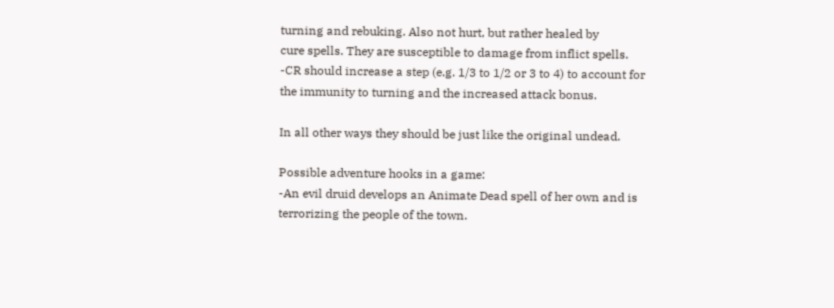turning and rebuking. Also not hurt, but rather healed by
cure spells. They are susceptible to damage from inflict spells.
-CR should increase a step (e.g. 1/3 to 1/2 or 3 to 4) to account for
the immunity to turning and the increased attack bonus.

In all other ways they should be just like the original undead.

Possible adventure hooks in a game:
-An evil druid develops an Animate Dead spell of her own and is
terrorizing the people of the town.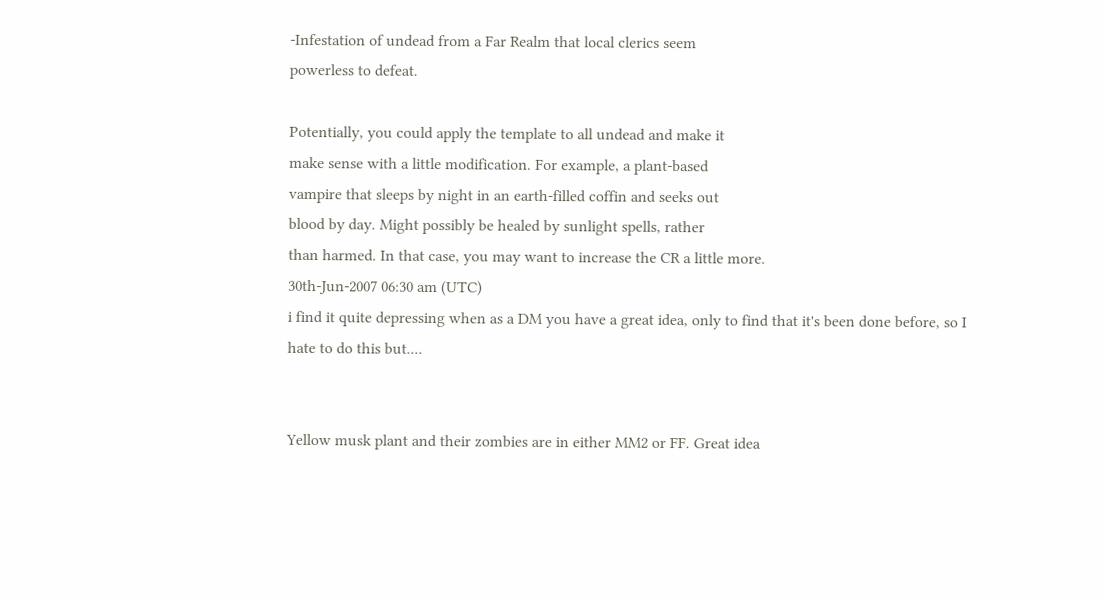-Infestation of undead from a Far Realm that local clerics seem
powerless to defeat.

Potentially, you could apply the template to all undead and make it
make sense with a little modification. For example, a plant-based
vampire that sleeps by night in an earth-filled coffin and seeks out
blood by day. Might possibly be healed by sunlight spells, rather
than harmed. In that case, you may want to increase the CR a little more.
30th-Jun-2007 06:30 am (UTC)
i find it quite depressing when as a DM you have a great idea, only to find that it's been done before, so I hate to do this but....


Yellow musk plant and their zombies are in either MM2 or FF. Great idea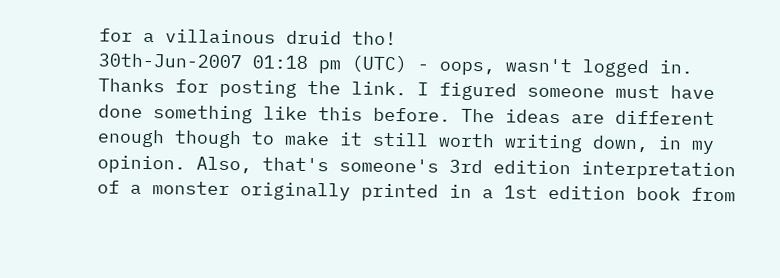for a villainous druid tho!
30th-Jun-2007 01:18 pm (UTC) - oops, wasn't logged in.
Thanks for posting the link. I figured someone must have done something like this before. The ideas are different enough though to make it still worth writing down, in my opinion. Also, that's someone's 3rd edition interpretation of a monster originally printed in a 1st edition book from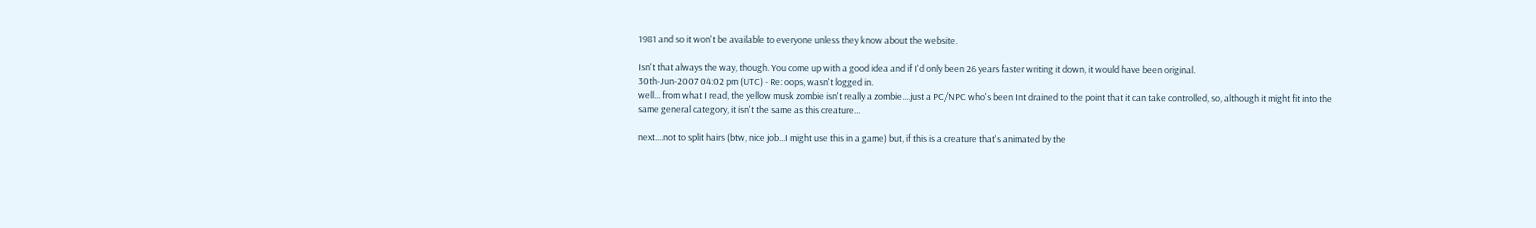1981 and so it won't be available to everyone unless they know about the website.

Isn't that always the way, though. You come up with a good idea and if I'd only been 26 years faster writing it down, it would have been original.
30th-Jun-2007 04:02 pm (UTC) - Re: oops, wasn't logged in.
well... from what I read, the yellow musk zombie isn't really a zombie....just a PC/NPC who's been Int drained to the point that it can take controlled, so, although it might fit into the same general category, it isn't the same as this creature...

next....not to split hairs (btw, nice job...I might use this in a game) but, if this is a creature that's animated by the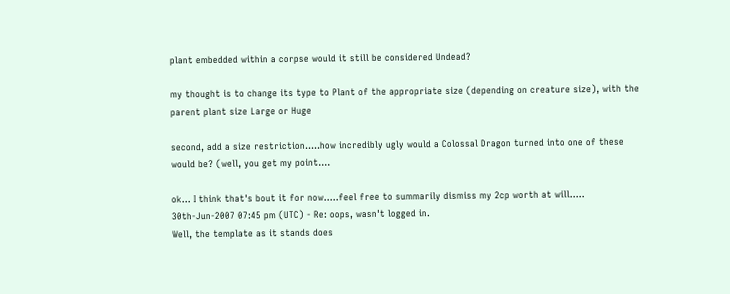plant embedded within a corpse would it still be considered Undead?

my thought is to change its type to Plant of the appropriate size (depending on creature size), with the parent plant size Large or Huge

second, add a size restriction.....how incredibly ugly would a Colossal Dragon turned into one of these would be? (well, you get my point....

ok... I think that's bout it for now.....feel free to summarily dismiss my 2cp worth at will.....
30th-Jun-2007 07:45 pm (UTC) - Re: oops, wasn't logged in.
Well, the template as it stands does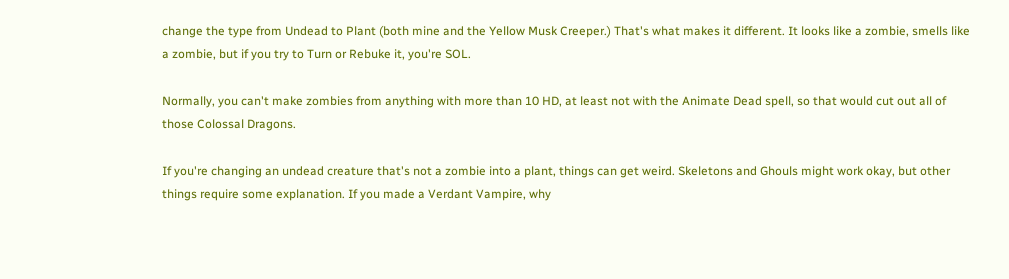change the type from Undead to Plant (both mine and the Yellow Musk Creeper.) That's what makes it different. It looks like a zombie, smells like a zombie, but if you try to Turn or Rebuke it, you're SOL.

Normally, you can't make zombies from anything with more than 10 HD, at least not with the Animate Dead spell, so that would cut out all of those Colossal Dragons.

If you're changing an undead creature that's not a zombie into a plant, things can get weird. Skeletons and Ghouls might work okay, but other things require some explanation. If you made a Verdant Vampire, why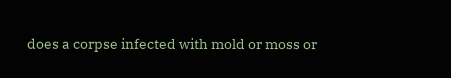does a corpse infected with mold or moss or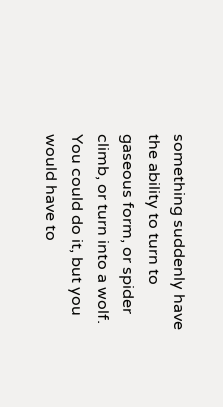something suddenly have the ability to turn to gaseous form, or spider climb, or turn into a wolf. You could do it, but you would have to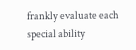frankly evaluate each special ability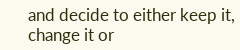and decide to either keep it, change it or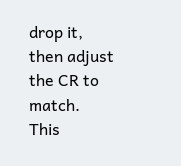drop it, then adjust the CR to match.
This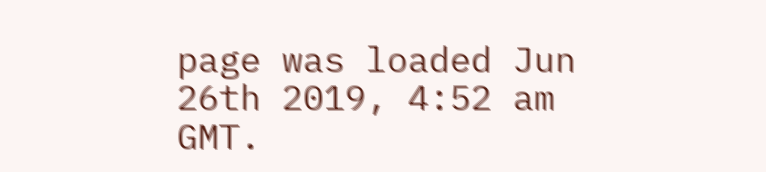page was loaded Jun 26th 2019, 4:52 am GMT.